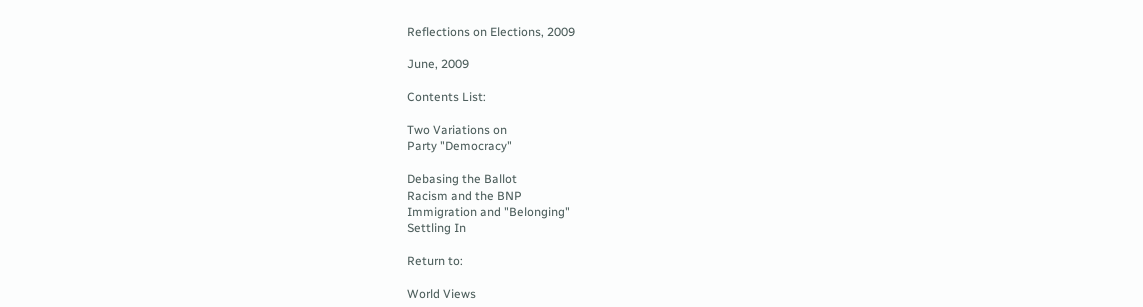Reflections on Elections, 2009

June, 2009

Contents List:

Two Variations on
Party "Democracy"

Debasing the Ballot
Racism and the BNP
Immigration and "Belonging"
Settling In

Return to:

World Views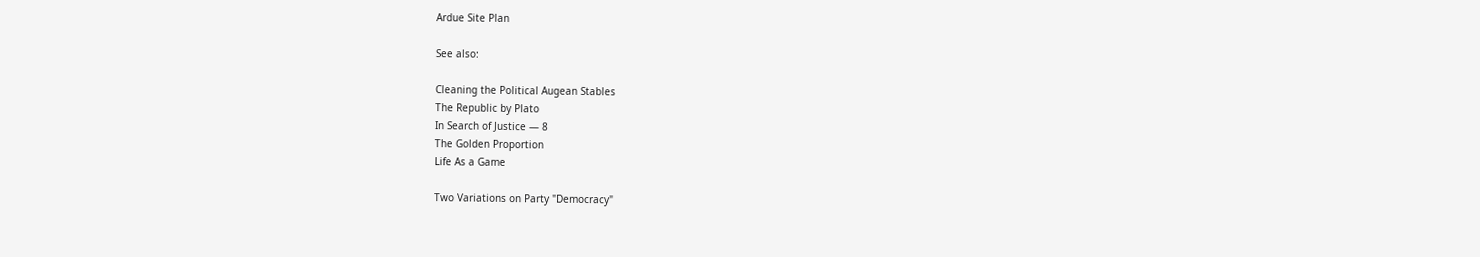Ardue Site Plan

See also:

Cleaning the Political Augean Stables
The Republic by Plato
In Search of Justice — 8
The Golden Proportion
Life As a Game

Two Variations on Party "Democracy"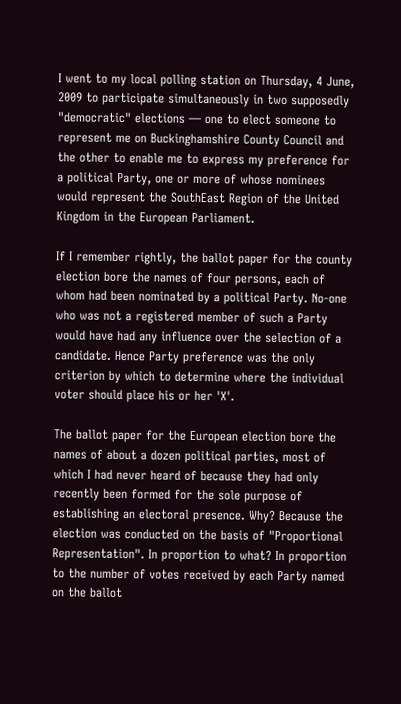I went to my local polling station on Thursday, 4 June, 2009 to participate simultaneously in two supposedly "democratic" elections — one to elect someone to represent me on Buckinghamshire County Council and the other to enable me to express my preference for a political Party, one or more of whose nominees would represent the SouthEast Region of the United Kingdom in the European Parliament.

If I remember rightly, the ballot paper for the county election bore the names of four persons, each of whom had been nominated by a political Party. No-one who was not a registered member of such a Party would have had any influence over the selection of a candidate. Hence Party preference was the only criterion by which to determine where the individual voter should place his or her 'X'.

The ballot paper for the European election bore the names of about a dozen political parties, most of which I had never heard of because they had only recently been formed for the sole purpose of establishing an electoral presence. Why? Because the election was conducted on the basis of "Proportional Representation". In proportion to what? In proportion to the number of votes received by each Party named on the ballot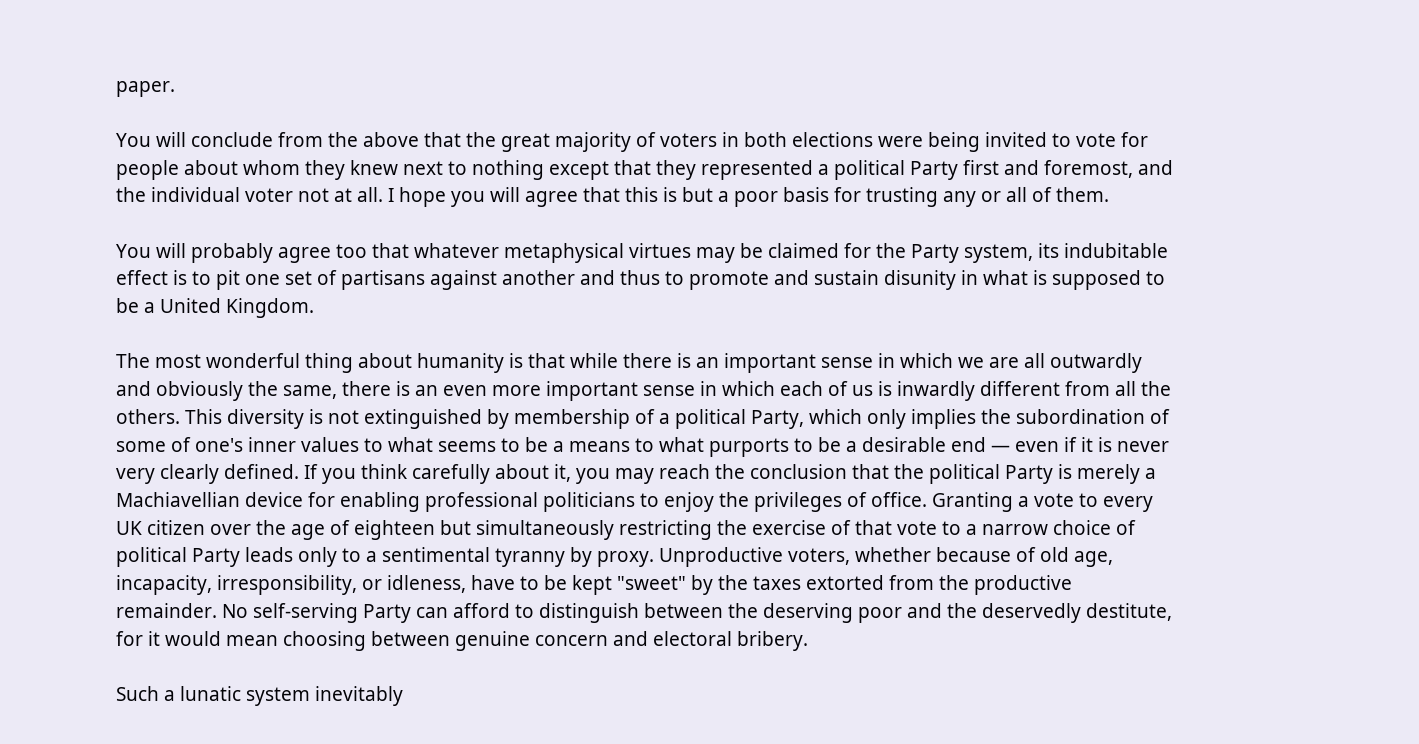paper.

You will conclude from the above that the great majority of voters in both elections were being invited to vote for people about whom they knew next to nothing except that they represented a political Party first and foremost, and the individual voter not at all. I hope you will agree that this is but a poor basis for trusting any or all of them.

You will probably agree too that whatever metaphysical virtues may be claimed for the Party system, its indubitable effect is to pit one set of partisans against another and thus to promote and sustain disunity in what is supposed to be a United Kingdom.

The most wonderful thing about humanity is that while there is an important sense in which we are all outwardly and obviously the same, there is an even more important sense in which each of us is inwardly different from all the others. This diversity is not extinguished by membership of a political Party, which only implies the subordination of some of one's inner values to what seems to be a means to what purports to be a desirable end — even if it is never very clearly defined. If you think carefully about it, you may reach the conclusion that the political Party is merely a Machiavellian device for enabling professional politicians to enjoy the privileges of office. Granting a vote to every UK citizen over the age of eighteen but simultaneously restricting the exercise of that vote to a narrow choice of political Party leads only to a sentimental tyranny by proxy. Unproductive voters, whether because of old age, incapacity, irresponsibility, or idleness, have to be kept "sweet" by the taxes extorted from the productive remainder. No self-serving Party can afford to distinguish between the deserving poor and the deservedly destitute, for it would mean choosing between genuine concern and electoral bribery.

Such a lunatic system inevitably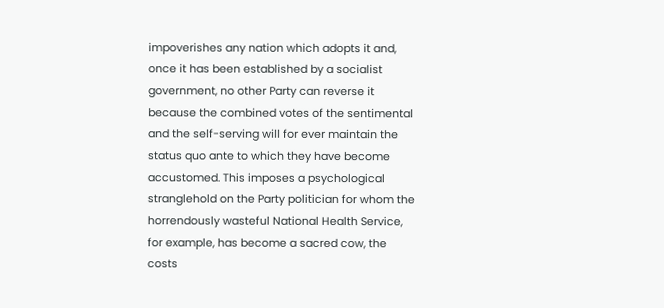impoverishes any nation which adopts it and, once it has been established by a socialist government, no other Party can reverse it because the combined votes of the sentimental and the self-serving will for ever maintain the status quo ante to which they have become accustomed. This imposes a psychological stranglehold on the Party politician for whom the horrendously wasteful National Health Service, for example, has become a sacred cow, the costs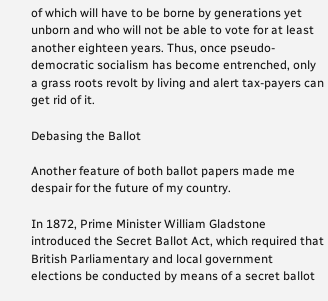of which will have to be borne by generations yet unborn and who will not be able to vote for at least another eighteen years. Thus, once pseudo-democratic socialism has become entrenched, only a grass roots revolt by living and alert tax-payers can get rid of it.

Debasing the Ballot

Another feature of both ballot papers made me despair for the future of my country.

In 1872, Prime Minister William Gladstone introduced the Secret Ballot Act, which required that British Parliamentary and local government elections be conducted by means of a secret ballot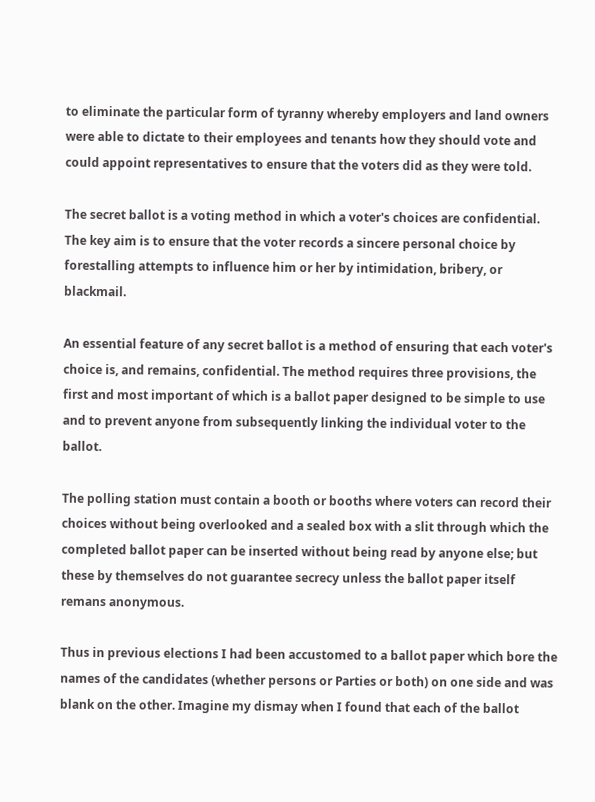to eliminate the particular form of tyranny whereby employers and land owners were able to dictate to their employees and tenants how they should vote and could appoint representatives to ensure that the voters did as they were told.

The secret ballot is a voting method in which a voter's choices are confidential. The key aim is to ensure that the voter records a sincere personal choice by forestalling attempts to influence him or her by intimidation, bribery, or blackmail.

An essential feature of any secret ballot is a method of ensuring that each voter's choice is, and remains, confidential. The method requires three provisions, the first and most important of which is a ballot paper designed to be simple to use and to prevent anyone from subsequently linking the individual voter to the ballot.

The polling station must contain a booth or booths where voters can record their choices without being overlooked and a sealed box with a slit through which the completed ballot paper can be inserted without being read by anyone else; but these by themselves do not guarantee secrecy unless the ballot paper itself remans anonymous.

Thus in previous elections I had been accustomed to a ballot paper which bore the names of the candidates (whether persons or Parties or both) on one side and was blank on the other. Imagine my dismay when I found that each of the ballot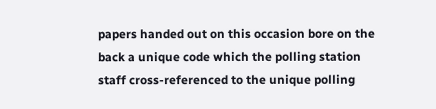papers handed out on this occasion bore on the back a unique code which the polling station staff cross-referenced to the unique polling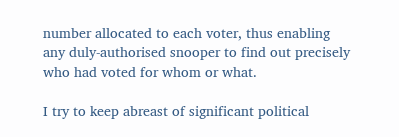number allocated to each voter, thus enabling any duly-authorised snooper to find out precisely who had voted for whom or what.

I try to keep abreast of significant political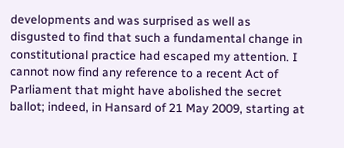developments and was surprised as well as disgusted to find that such a fundamental change in constitutional practice had escaped my attention. I cannot now find any reference to a recent Act of Parliament that might have abolished the secret ballot; indeed, in Hansard of 21 May 2009, starting at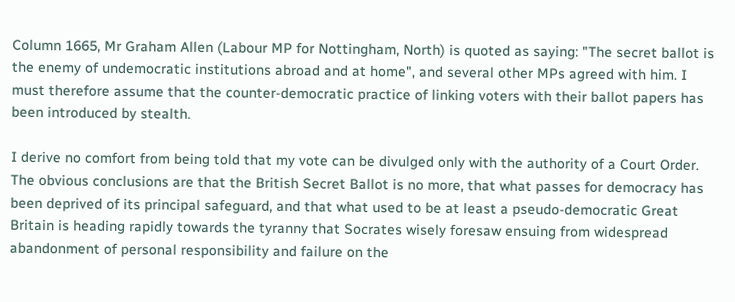Column 1665, Mr Graham Allen (Labour MP for Nottingham, North) is quoted as saying: "The secret ballot is the enemy of undemocratic institutions abroad and at home", and several other MPs agreed with him. I must therefore assume that the counter-democratic practice of linking voters with their ballot papers has been introduced by stealth.

I derive no comfort from being told that my vote can be divulged only with the authority of a Court Order. The obvious conclusions are that the British Secret Ballot is no more, that what passes for democracy has been deprived of its principal safeguard, and that what used to be at least a pseudo-democratic Great Britain is heading rapidly towards the tyranny that Socrates wisely foresaw ensuing from widespread abandonment of personal responsibility and failure on the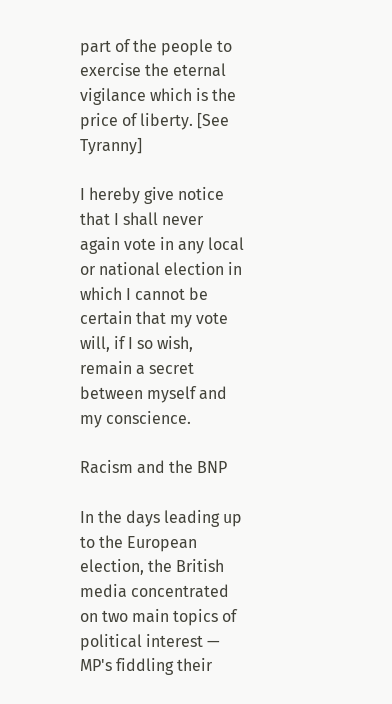part of the people to exercise the eternal vigilance which is the price of liberty. [See Tyranny]

I hereby give notice that I shall never again vote in any local or national election in which I cannot be certain that my vote will, if I so wish, remain a secret between myself and my conscience.

Racism and the BNP

In the days leading up to the European election, the British media concentrated on two main topics of political interest — MP's fiddling their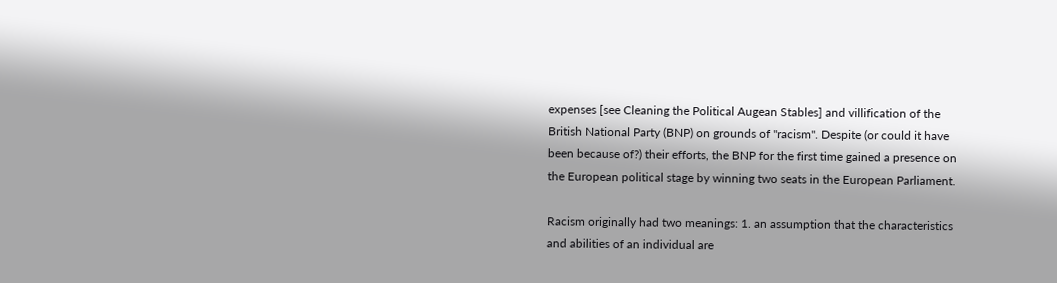expenses [see Cleaning the Political Augean Stables] and villification of the British National Party (BNP) on grounds of "racism". Despite (or could it have been because of?) their efforts, the BNP for the first time gained a presence on the European political stage by winning two seats in the European Parliament.

Racism originally had two meanings: 1. an assumption that the characteristics and abilities of an individual are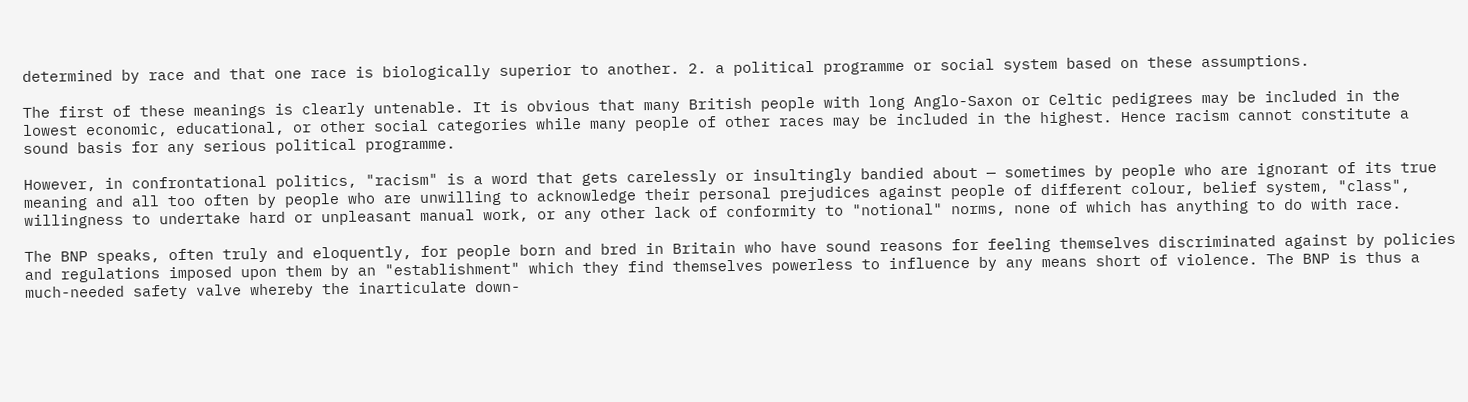determined by race and that one race is biologically superior to another. 2. a political programme or social system based on these assumptions.

The first of these meanings is clearly untenable. It is obvious that many British people with long Anglo-Saxon or Celtic pedigrees may be included in the lowest economic, educational, or other social categories while many people of other races may be included in the highest. Hence racism cannot constitute a sound basis for any serious political programme.

However, in confrontational politics, "racism" is a word that gets carelessly or insultingly bandied about — sometimes by people who are ignorant of its true meaning and all too often by people who are unwilling to acknowledge their personal prejudices against people of different colour, belief system, "class", willingness to undertake hard or unpleasant manual work, or any other lack of conformity to "notional" norms, none of which has anything to do with race.

The BNP speaks, often truly and eloquently, for people born and bred in Britain who have sound reasons for feeling themselves discriminated against by policies and regulations imposed upon them by an "establishment" which they find themselves powerless to influence by any means short of violence. The BNP is thus a much-needed safety valve whereby the inarticulate down-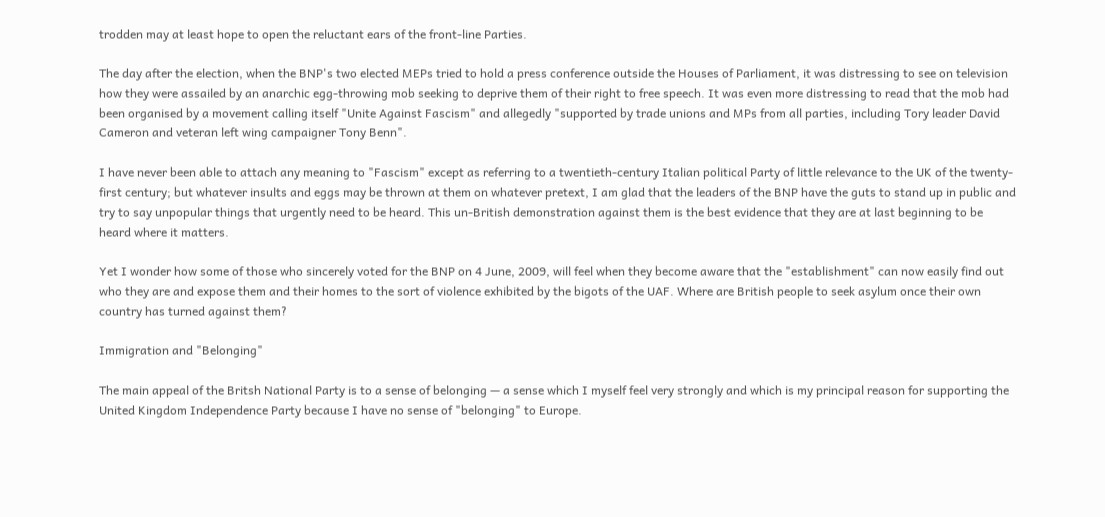trodden may at least hope to open the reluctant ears of the front-line Parties.

The day after the election, when the BNP's two elected MEPs tried to hold a press conference outside the Houses of Parliament, it was distressing to see on television how they were assailed by an anarchic egg-throwing mob seeking to deprive them of their right to free speech. It was even more distressing to read that the mob had been organised by a movement calling itself "Unite Against Fascism" and allegedly "supported by trade unions and MPs from all parties, including Tory leader David Cameron and veteran left wing campaigner Tony Benn".

I have never been able to attach any meaning to "Fascism" except as referring to a twentieth-century Italian political Party of little relevance to the UK of the twenty-first century; but whatever insults and eggs may be thrown at them on whatever pretext, I am glad that the leaders of the BNP have the guts to stand up in public and try to say unpopular things that urgently need to be heard. This un-British demonstration against them is the best evidence that they are at last beginning to be heard where it matters.

Yet I wonder how some of those who sincerely voted for the BNP on 4 June, 2009, will feel when they become aware that the "establishment" can now easily find out who they are and expose them and their homes to the sort of violence exhibited by the bigots of the UAF. Where are British people to seek asylum once their own country has turned against them?

Immigration and "Belonging"

The main appeal of the Britsh National Party is to a sense of belonging — a sense which I myself feel very strongly and which is my principal reason for supporting the United Kingdom Independence Party because I have no sense of "belonging" to Europe.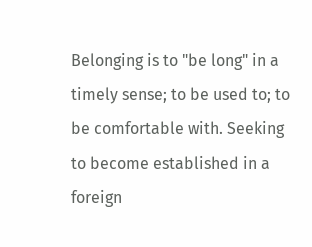Belonging is to "be long" in a timely sense; to be used to; to be comfortable with. Seeking to become established in a foreign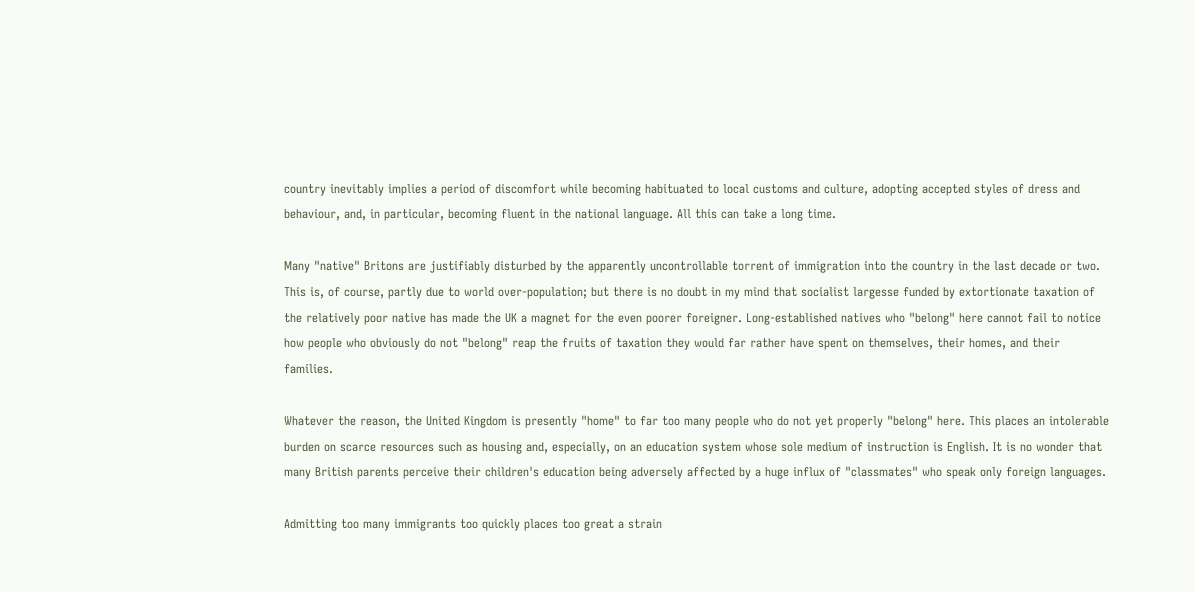country inevitably implies a period of discomfort while becoming habituated to local customs and culture, adopting accepted styles of dress and behaviour, and, in particular, becoming fluent in the national language. All this can take a long time.

Many "native" Britons are justifiably disturbed by the apparently uncontrollable torrent of immigration into the country in the last decade or two. This is, of course, partly due to world over-population; but there is no doubt in my mind that socialist largesse funded by extortionate taxation of the relatively poor native has made the UK a magnet for the even poorer foreigner. Long-established natives who "belong" here cannot fail to notice how people who obviously do not "belong" reap the fruits of taxation they would far rather have spent on themselves, their homes, and their families.

Whatever the reason, the United Kingdom is presently "home" to far too many people who do not yet properly "belong" here. This places an intolerable burden on scarce resources such as housing and, especially, on an education system whose sole medium of instruction is English. It is no wonder that many British parents perceive their children's education being adversely affected by a huge influx of "classmates" who speak only foreign languages.

Admitting too many immigrants too quickly places too great a strain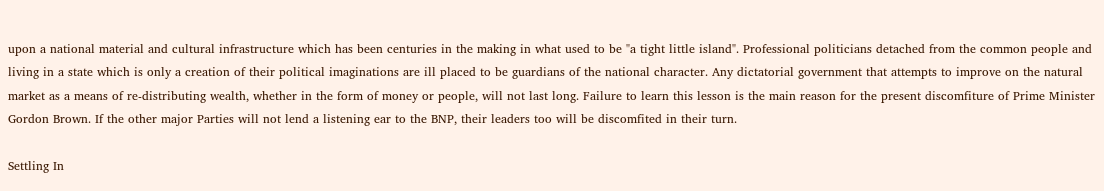upon a national material and cultural infrastructure which has been centuries in the making in what used to be "a tight little island". Professional politicians detached from the common people and living in a state which is only a creation of their political imaginations are ill placed to be guardians of the national character. Any dictatorial government that attempts to improve on the natural market as a means of re-distributing wealth, whether in the form of money or people, will not last long. Failure to learn this lesson is the main reason for the present discomfiture of Prime Minister Gordon Brown. If the other major Parties will not lend a listening ear to the BNP, their leaders too will be discomfited in their turn.

Settling In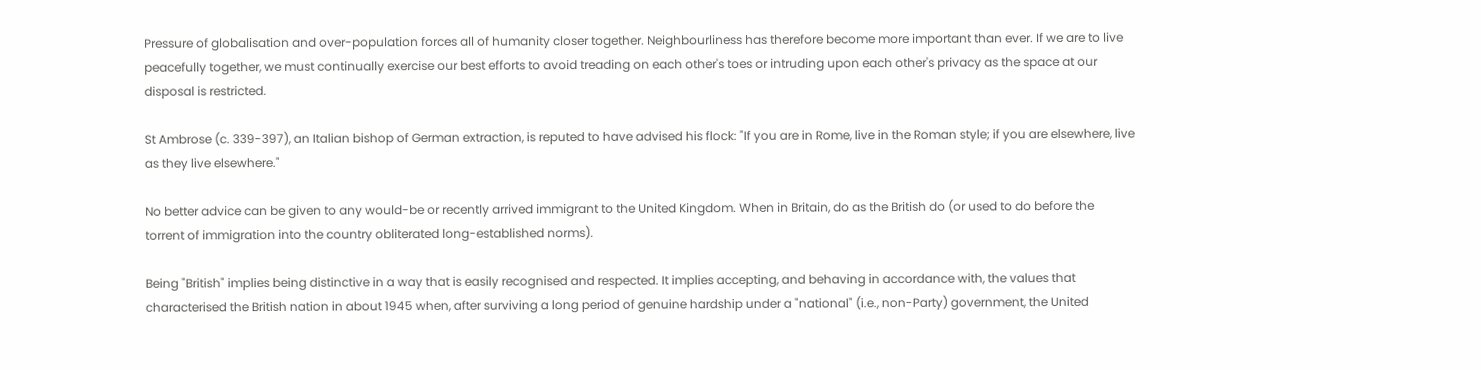Pressure of globalisation and over-population forces all of humanity closer together. Neighbourliness has therefore become more important than ever. If we are to live peacefully together, we must continually exercise our best efforts to avoid treading on each other's toes or intruding upon each other's privacy as the space at our disposal is restricted.

St Ambrose (c. 339-397), an Italian bishop of German extraction, is reputed to have advised his flock: "If you are in Rome, live in the Roman style; if you are elsewhere, live as they live elsewhere."

No better advice can be given to any would-be or recently arrived immigrant to the United Kingdom. When in Britain, do as the British do (or used to do before the torrent of immigration into the country obliterated long-established norms).

Being "British" implies being distinctive in a way that is easily recognised and respected. It implies accepting, and behaving in accordance with, the values that characterised the British nation in about 1945 when, after surviving a long period of genuine hardship under a "national" (i.e., non-Party) government, the United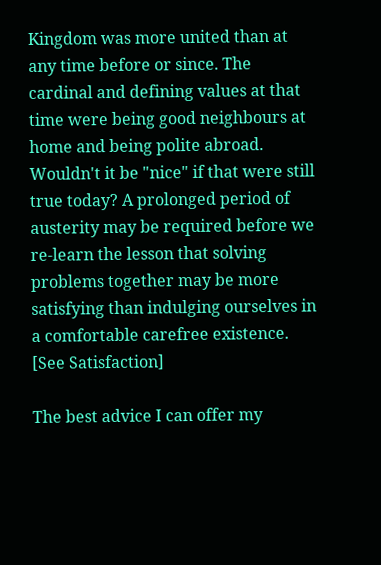Kingdom was more united than at any time before or since. The cardinal and defining values at that time were being good neighbours at home and being polite abroad. Wouldn't it be "nice" if that were still true today? A prolonged period of austerity may be required before we re-learn the lesson that solving problems together may be more satisfying than indulging ourselves in a comfortable carefree existence. [See Satisfaction]

The best advice I can offer my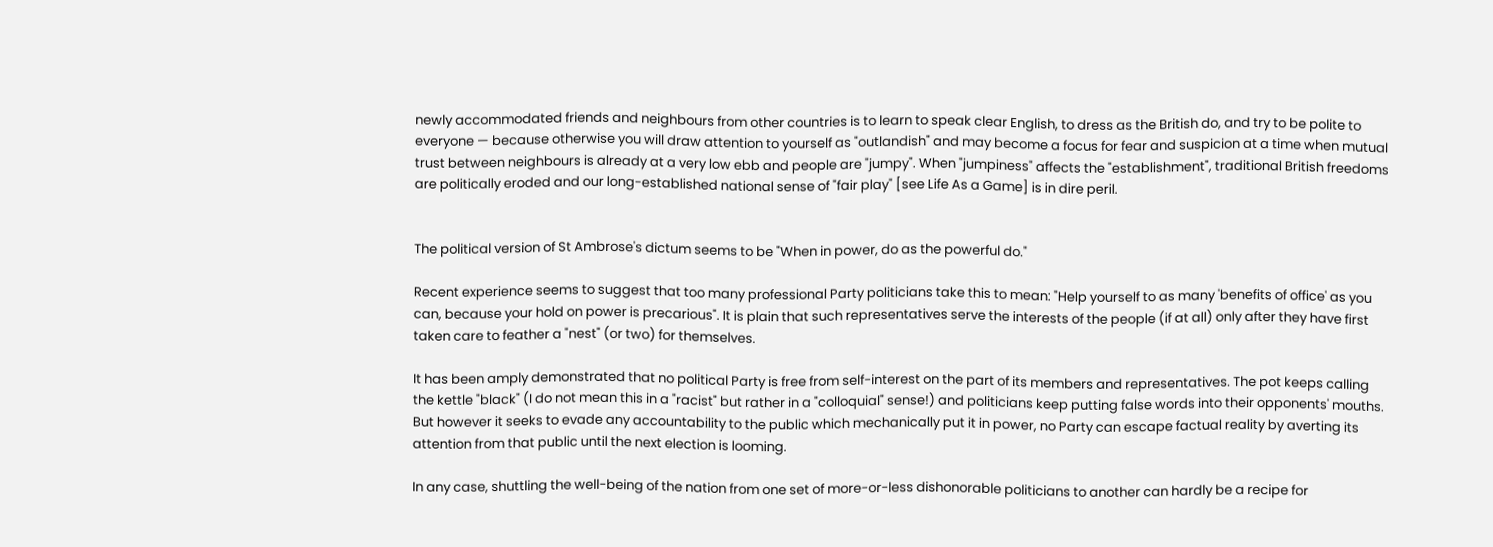newly accommodated friends and neighbours from other countries is to learn to speak clear English, to dress as the British do, and try to be polite to everyone — because otherwise you will draw attention to yourself as "outlandish" and may become a focus for fear and suspicion at a time when mutual trust between neighbours is already at a very low ebb and people are "jumpy". When "jumpiness" affects the "establishment", traditional British freedoms are politically eroded and our long-established national sense of "fair play" [see Life As a Game] is in dire peril.


The political version of St Ambrose's dictum seems to be "When in power, do as the powerful do."

Recent experience seems to suggest that too many professional Party politicians take this to mean: "Help yourself to as many 'benefits of office' as you can, because your hold on power is precarious". It is plain that such representatives serve the interests of the people (if at all) only after they have first taken care to feather a "nest" (or two) for themselves.

It has been amply demonstrated that no political Party is free from self-interest on the part of its members and representatives. The pot keeps calling the kettle "black" (I do not mean this in a "racist" but rather in a "colloquial" sense!) and politicians keep putting false words into their opponents' mouths. But however it seeks to evade any accountability to the public which mechanically put it in power, no Party can escape factual reality by averting its attention from that public until the next election is looming.

In any case, shuttling the well-being of the nation from one set of more-or-less dishonorable politicians to another can hardly be a recipe for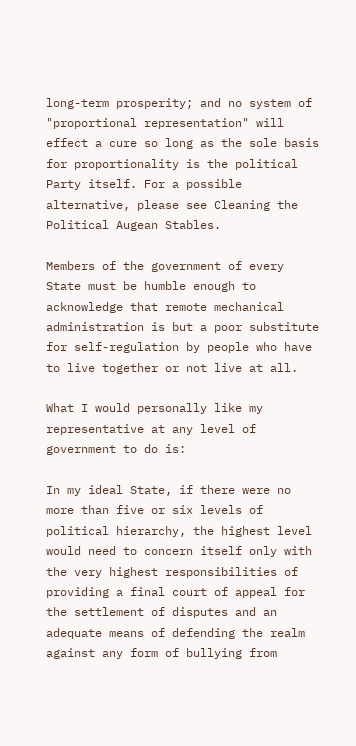long-term prosperity; and no system of "proportional representation" will effect a cure so long as the sole basis for proportionality is the political Party itself. For a possible alternative, please see Cleaning the Political Augean Stables.

Members of the government of every State must be humble enough to acknowledge that remote mechanical administration is but a poor substitute for self-regulation by people who have to live together or not live at all.

What I would personally like my representative at any level of government to do is:

In my ideal State, if there were no more than five or six levels of political hierarchy, the highest level would need to concern itself only with the very highest responsibilities of providing a final court of appeal for the settlement of disputes and an adequate means of defending the realm against any form of bullying from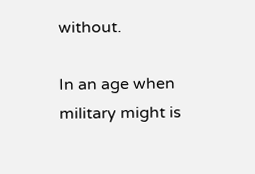without.

In an age when military might is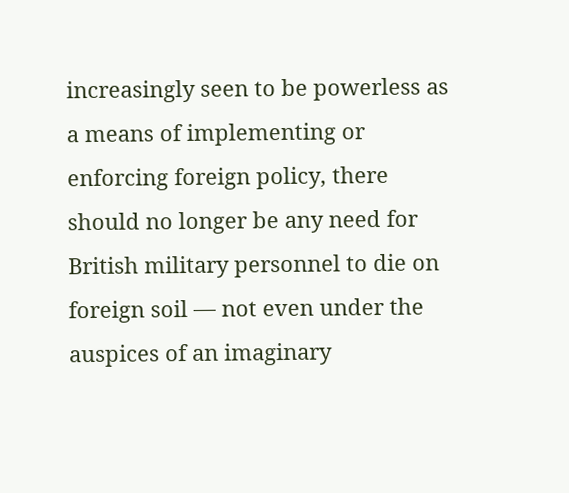increasingly seen to be powerless as a means of implementing or enforcing foreign policy, there should no longer be any need for British military personnel to die on foreign soil — not even under the auspices of an imaginary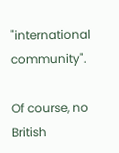"international community".

Of course, no British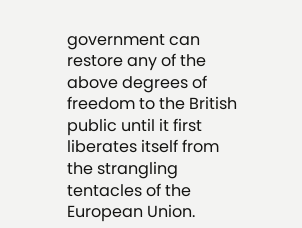government can restore any of the above degrees of freedom to the British public until it first liberates itself from the strangling tentacles of the European Union.